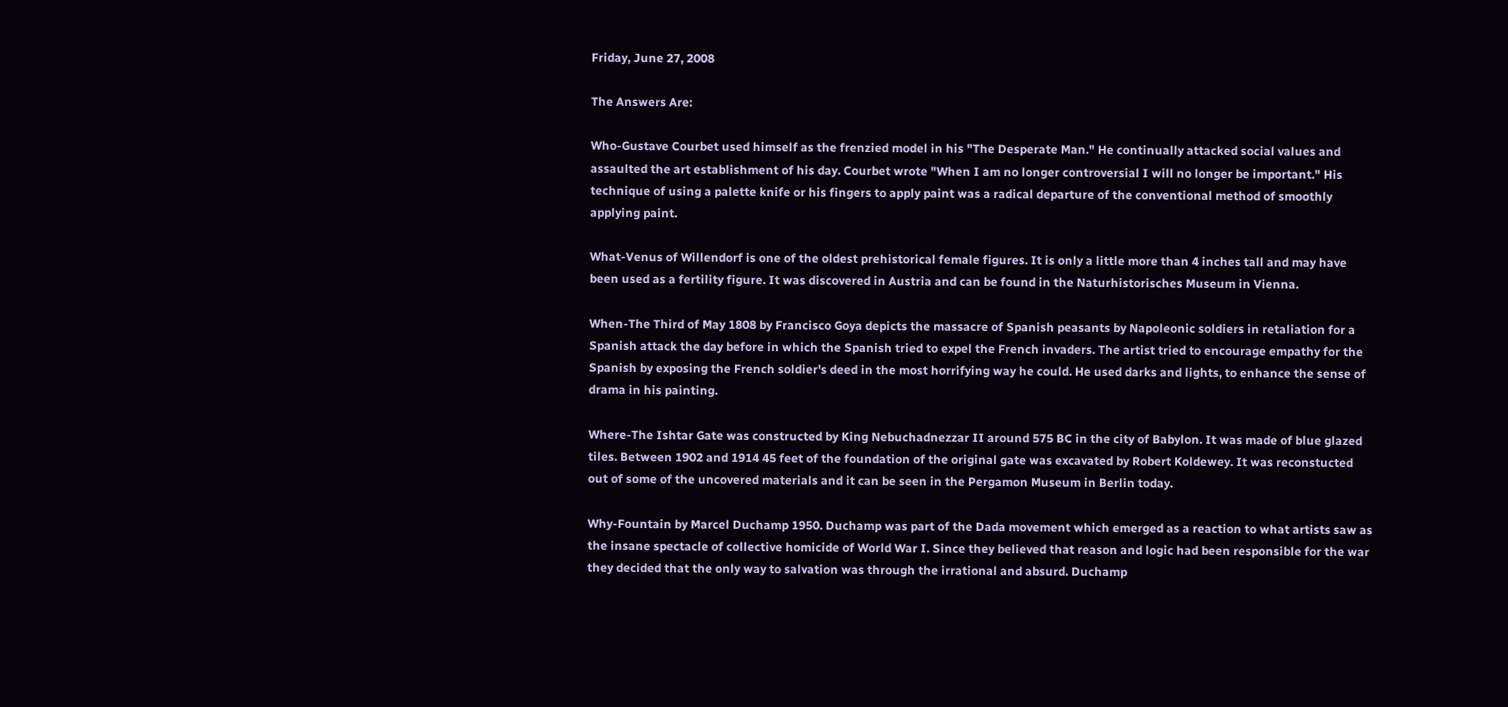Friday, June 27, 2008

The Answers Are:

Who-Gustave Courbet used himself as the frenzied model in his "The Desperate Man." He continually attacked social values and assaulted the art establishment of his day. Courbet wrote "When I am no longer controversial I will no longer be important." His technique of using a palette knife or his fingers to apply paint was a radical departure of the conventional method of smoothly applying paint.

What-Venus of Willendorf is one of the oldest prehistorical female figures. It is only a little more than 4 inches tall and may have been used as a fertility figure. It was discovered in Austria and can be found in the Naturhistorisches Museum in Vienna.

When-The Third of May 1808 by Francisco Goya depicts the massacre of Spanish peasants by Napoleonic soldiers in retaliation for a Spanish attack the day before in which the Spanish tried to expel the French invaders. The artist tried to encourage empathy for the Spanish by exposing the French soldier's deed in the most horrifying way he could. He used darks and lights, to enhance the sense of drama in his painting.

Where-The Ishtar Gate was constructed by King Nebuchadnezzar II around 575 BC in the city of Babylon. It was made of blue glazed tiles. Between 1902 and 1914 45 feet of the foundation of the original gate was excavated by Robert Koldewey. It was reconstucted out of some of the uncovered materials and it can be seen in the Pergamon Museum in Berlin today.

Why-Fountain by Marcel Duchamp 1950. Duchamp was part of the Dada movement which emerged as a reaction to what artists saw as the insane spectacle of collective homicide of World War I. Since they believed that reason and logic had been responsible for the war they decided that the only way to salvation was through the irrational and absurd. Duchamp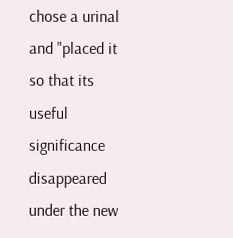chose a urinal and "placed it so that its useful significance disappeared under the new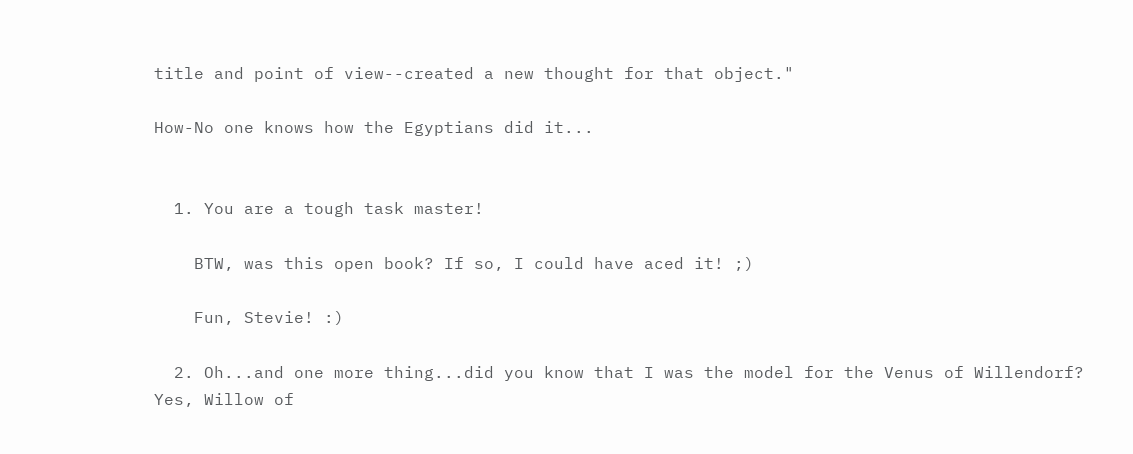title and point of view--created a new thought for that object."

How-No one knows how the Egyptians did it...


  1. You are a tough task master!

    BTW, was this open book? If so, I could have aced it! ;)

    Fun, Stevie! :)

  2. Oh...and one more thing...did you know that I was the model for the Venus of Willendorf? Yes, Willow of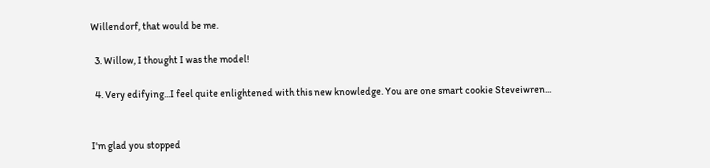Willendorf, that would be me.

  3. Willow, I thought I was the model!

  4. Very edifying...I feel quite enlightened with this new knowledge. You are one smart cookie Steveiwren...


I'm glad you stopped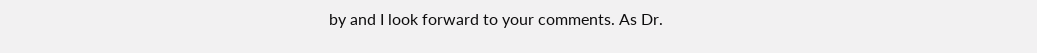by and I look forward to your comments. As Dr.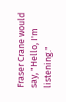Fraser Crane would say, "Hello, I'm listening."